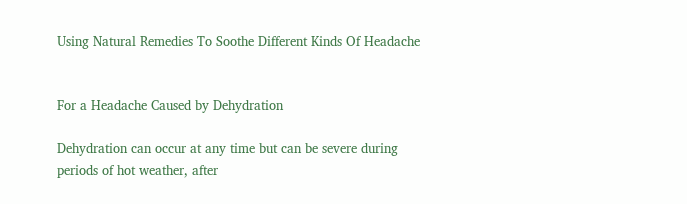Using Natural Remedies To Soothe Different Kinds Of Headache


For a Headache Caused by Dehydration

Dehydration can occur at any time but can be severe during periods of hot weather, after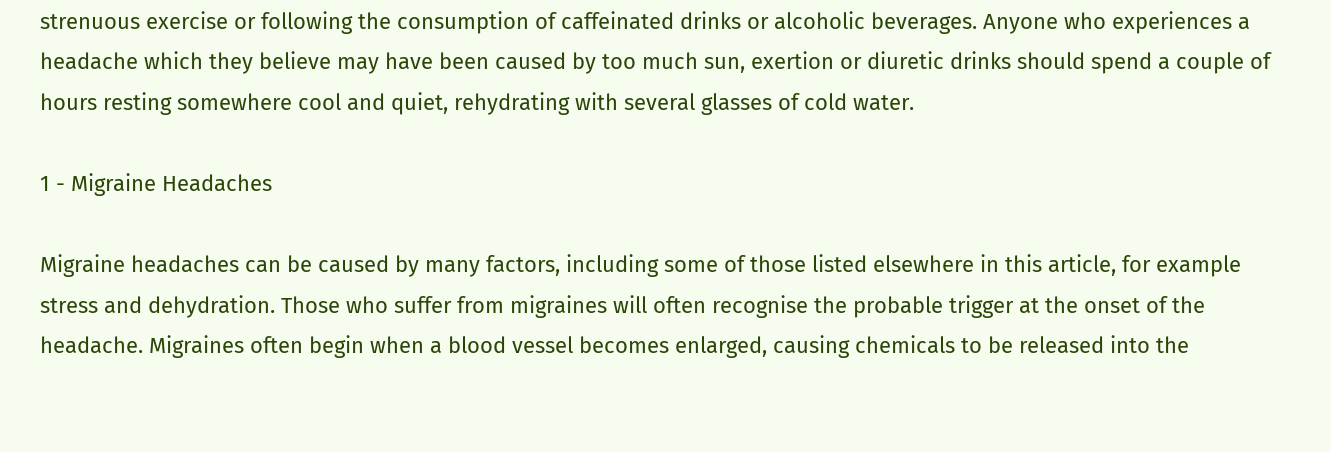strenuous exercise or following the consumption of caffeinated drinks or alcoholic beverages. Anyone who experiences a headache which they believe may have been caused by too much sun, exertion or diuretic drinks should spend a couple of hours resting somewhere cool and quiet, rehydrating with several glasses of cold water.

1 - Migraine Headaches

Migraine headaches can be caused by many factors, including some of those listed elsewhere in this article, for example stress and dehydration. Those who suffer from migraines will often recognise the probable trigger at the onset of the headache. Migraines often begin when a blood vessel becomes enlarged, causing chemicals to be released into the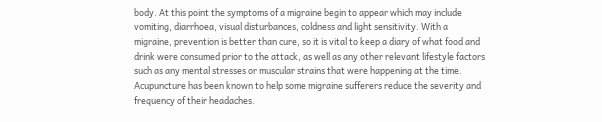body. At this point the symptoms of a migraine begin to appear which may include vomiting, diarrhoea, visual disturbances, coldness and light sensitivity. With a migraine, prevention is better than cure, so it is vital to keep a diary of what food and drink were consumed prior to the attack, as well as any other relevant lifestyle factors such as any mental stresses or muscular strains that were happening at the time. Acupuncture has been known to help some migraine sufferers reduce the severity and frequency of their headaches.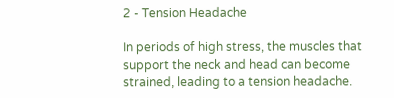2 - Tension Headache

In periods of high stress, the muscles that support the neck and head can become strained, leading to a tension headache.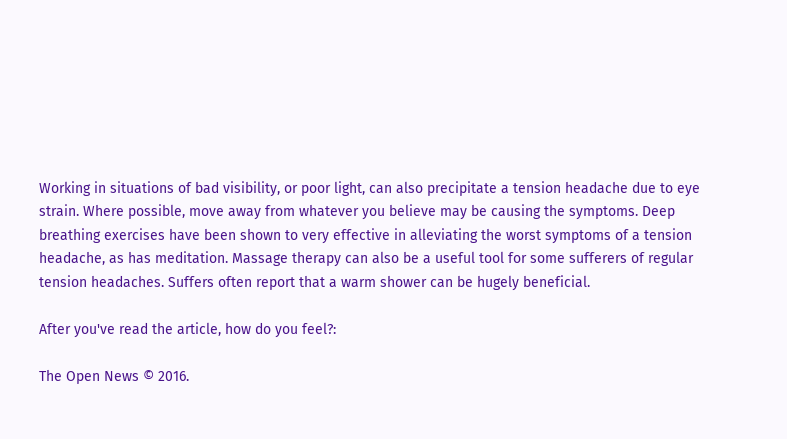Working in situations of bad visibility, or poor light, can also precipitate a tension headache due to eye strain. Where possible, move away from whatever you believe may be causing the symptoms. Deep breathing exercises have been shown to very effective in alleviating the worst symptoms of a tension headache, as has meditation. Massage therapy can also be a useful tool for some sufferers of regular tension headaches. Suffers often report that a warm shower can be hugely beneficial.

After you've read the article, how do you feel?:

The Open News © 2016.